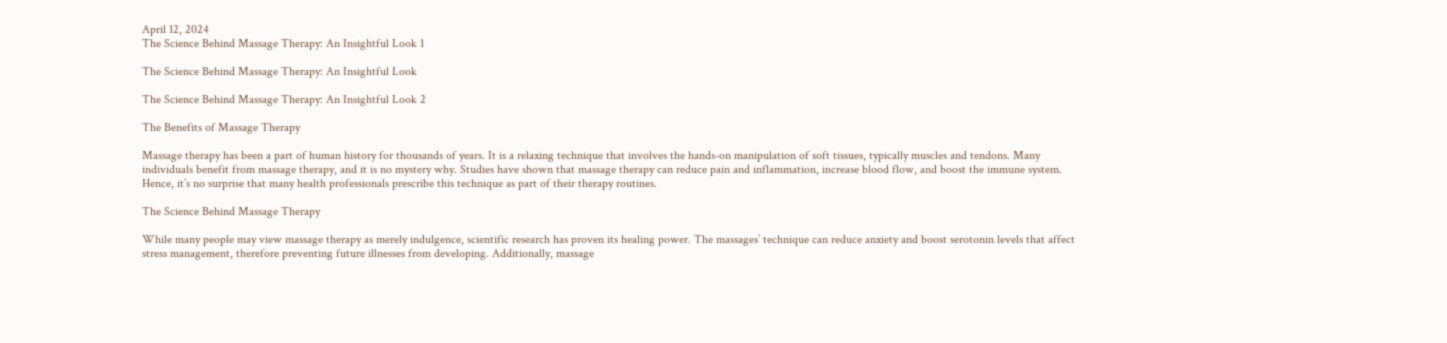April 12, 2024
The Science Behind Massage Therapy: An Insightful Look 1

The Science Behind Massage Therapy: An Insightful Look

The Science Behind Massage Therapy: An Insightful Look 2

The Benefits of Massage Therapy

Massage therapy has been a part of human history for thousands of years. It is a relaxing technique that involves the hands-on manipulation of soft tissues, typically muscles and tendons. Many individuals benefit from massage therapy, and it is no mystery why. Studies have shown that massage therapy can reduce pain and inflammation, increase blood flow, and boost the immune system. Hence, it’s no surprise that many health professionals prescribe this technique as part of their therapy routines.

The Science Behind Massage Therapy

While many people may view massage therapy as merely indulgence, scientific research has proven its healing power. The massages’ technique can reduce anxiety and boost serotonin levels that affect stress management, therefore preventing future illnesses from developing. Additionally, massage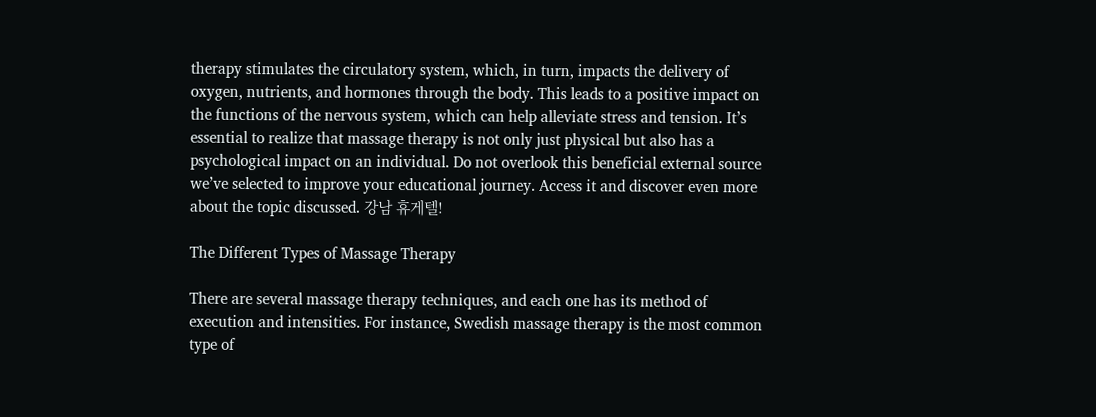therapy stimulates the circulatory system, which, in turn, impacts the delivery of oxygen, nutrients, and hormones through the body. This leads to a positive impact on the functions of the nervous system, which can help alleviate stress and tension. It’s essential to realize that massage therapy is not only just physical but also has a psychological impact on an individual. Do not overlook this beneficial external source we’ve selected to improve your educational journey. Access it and discover even more about the topic discussed. 강남 휴게텔!

The Different Types of Massage Therapy

There are several massage therapy techniques, and each one has its method of execution and intensities. For instance, Swedish massage therapy is the most common type of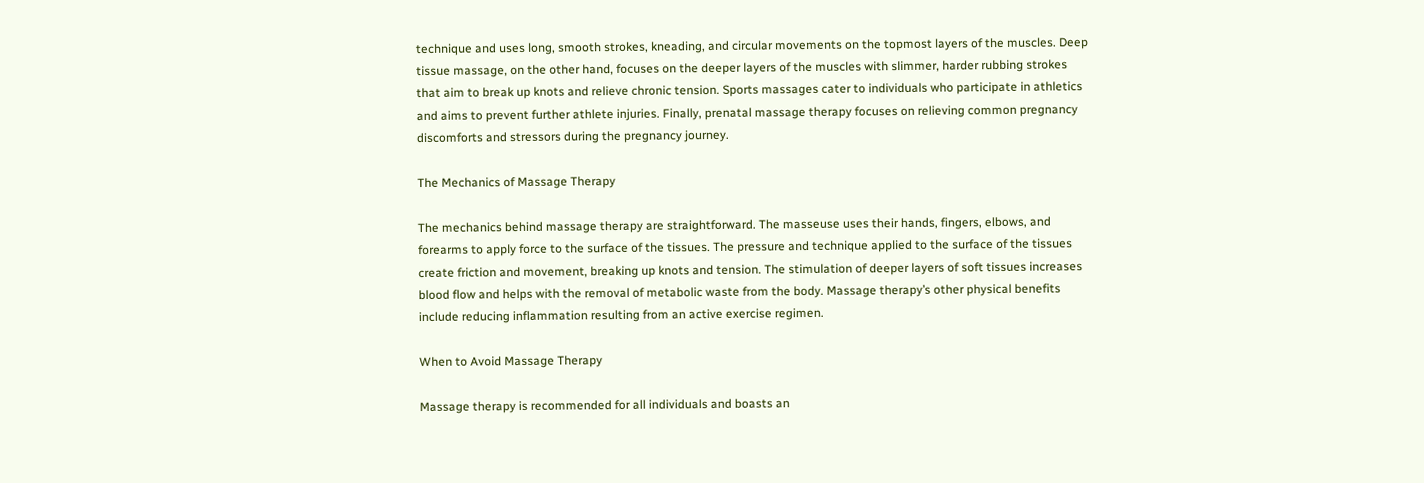technique and uses long, smooth strokes, kneading, and circular movements on the topmost layers of the muscles. Deep tissue massage, on the other hand, focuses on the deeper layers of the muscles with slimmer, harder rubbing strokes that aim to break up knots and relieve chronic tension. Sports massages cater to individuals who participate in athletics and aims to prevent further athlete injuries. Finally, prenatal massage therapy focuses on relieving common pregnancy discomforts and stressors during the pregnancy journey.

The Mechanics of Massage Therapy

The mechanics behind massage therapy are straightforward. The masseuse uses their hands, fingers, elbows, and forearms to apply force to the surface of the tissues. The pressure and technique applied to the surface of the tissues create friction and movement, breaking up knots and tension. The stimulation of deeper layers of soft tissues increases blood flow and helps with the removal of metabolic waste from the body. Massage therapy’s other physical benefits include reducing inflammation resulting from an active exercise regimen.

When to Avoid Massage Therapy

Massage therapy is recommended for all individuals and boasts an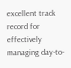excellent track record for effectively managing day-to-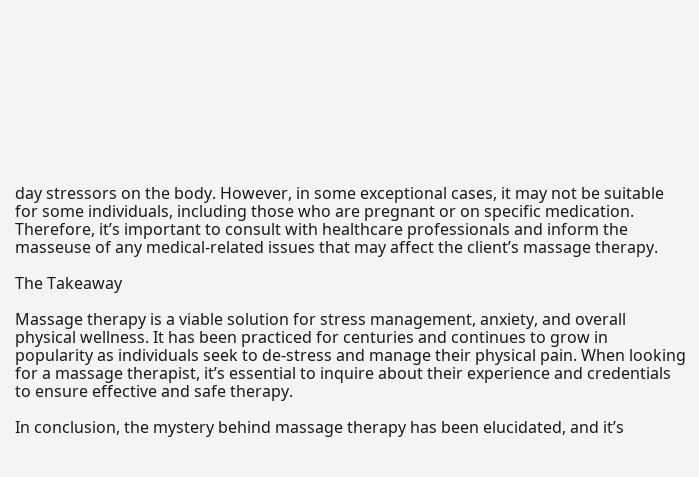day stressors on the body. However, in some exceptional cases, it may not be suitable for some individuals, including those who are pregnant or on specific medication. Therefore, it’s important to consult with healthcare professionals and inform the masseuse of any medical-related issues that may affect the client’s massage therapy.

The Takeaway

Massage therapy is a viable solution for stress management, anxiety, and overall physical wellness. It has been practiced for centuries and continues to grow in popularity as individuals seek to de-stress and manage their physical pain. When looking for a massage therapist, it’s essential to inquire about their experience and credentials to ensure effective and safe therapy.

In conclusion, the mystery behind massage therapy has been elucidated, and it’s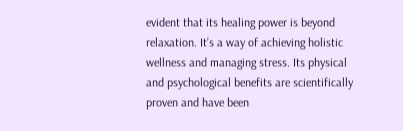evident that its healing power is beyond relaxation. It’s a way of achieving holistic wellness and managing stress. Its physical and psychological benefits are scientifically proven and have been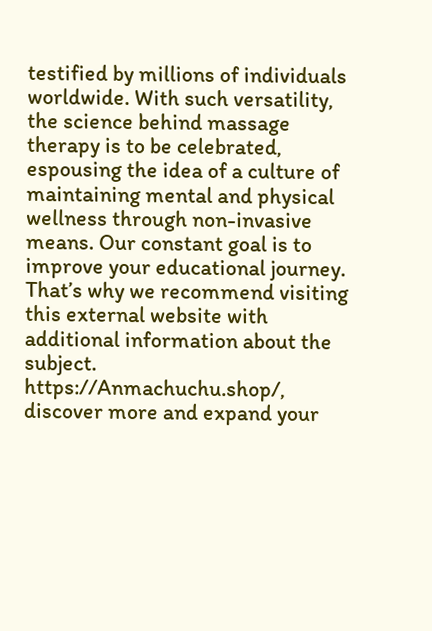testified by millions of individuals worldwide. With such versatility, the science behind massage therapy is to be celebrated, espousing the idea of a culture of maintaining mental and physical wellness through non-invasive means. Our constant goal is to improve your educational journey. That’s why we recommend visiting this external website with additional information about the subject. https://Anmachuchu.shop/, discover more and expand your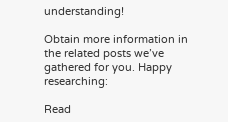understanding!

Obtain more information in the related posts we’ve gathered for you. Happy researching:

Read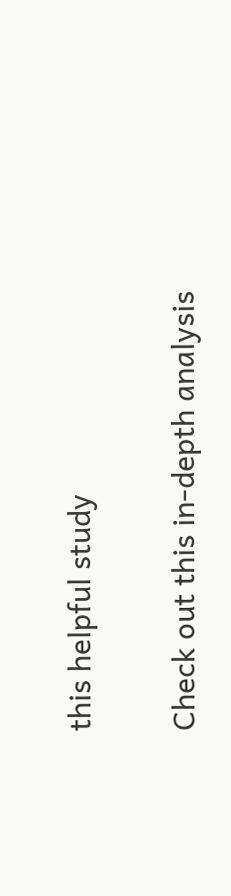this helpful study

Check out this in-depth analysis